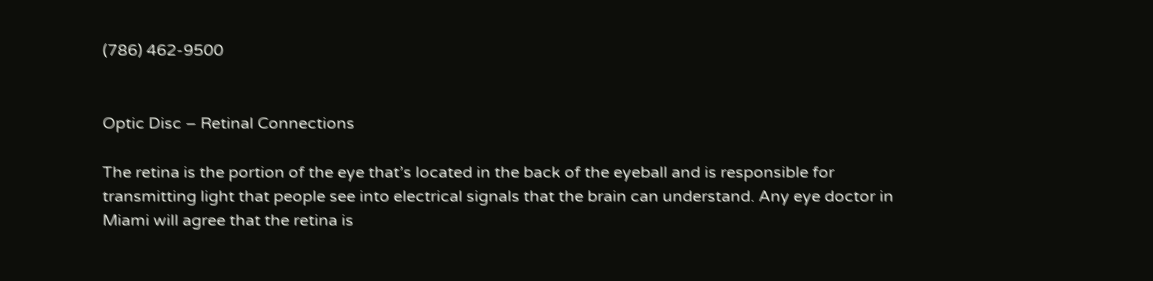(786) 462-9500


Optic Disc – Retinal Connections

The retina is the portion of the eye that’s located in the back of the eyeball and is responsible for transmitting light that people see into electrical signals that the brain can understand. Any eye doctor in Miami will agree that the retina is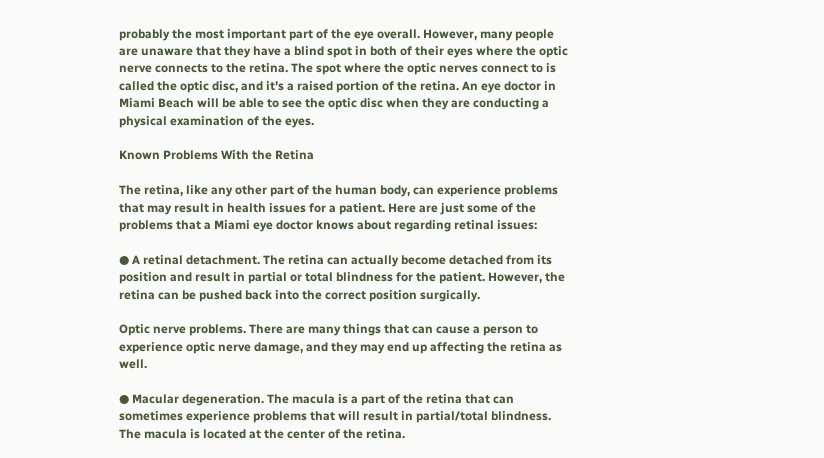probably the most important part of the eye overall. However, many people are unaware that they have a blind spot in both of their eyes where the optic nerve connects to the retina. The spot where the optic nerves connect to is called the optic disc, and it’s a raised portion of the retina. An eye doctor in Miami Beach will be able to see the optic disc when they are conducting a physical examination of the eyes.

Known Problems With the Retina

The retina, like any other part of the human body, can experience problems that may result in health issues for a patient. Here are just some of the problems that a Miami eye doctor knows about regarding retinal issues:

● A retinal detachment. The retina can actually become detached from its position and result in partial or total blindness for the patient. However, the retina can be pushed back into the correct position surgically.

Optic nerve problems. There are many things that can cause a person to experience optic nerve damage, and they may end up affecting the retina as well.

● Macular degeneration. The macula is a part of the retina that can sometimes experience problems that will result in partial/total blindness. The macula is located at the center of the retina.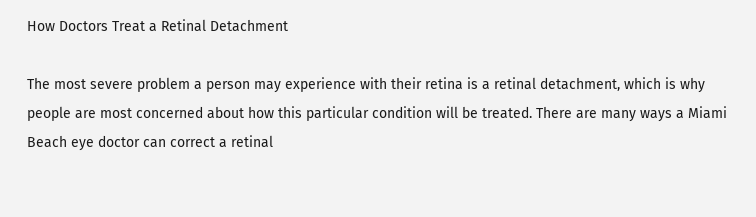How Doctors Treat a Retinal Detachment

The most severe problem a person may experience with their retina is a retinal detachment, which is why people are most concerned about how this particular condition will be treated. There are many ways a Miami Beach eye doctor can correct a retinal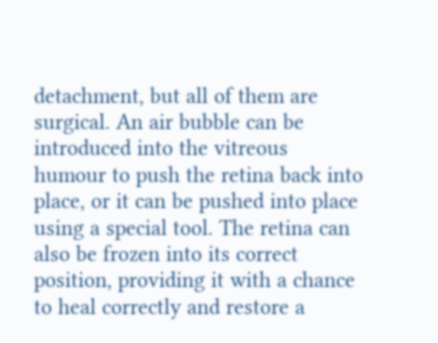detachment, but all of them are surgical. An air bubble can be introduced into the vitreous humour to push the retina back into place, or it can be pushed into place using a special tool. The retina can also be frozen into its correct position, providing it with a chance to heal correctly and restore a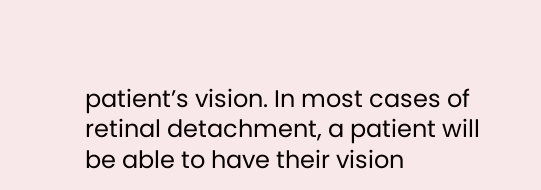patient’s vision. In most cases of retinal detachment, a patient will be able to have their vision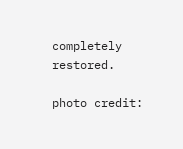completely restored.

photo credit: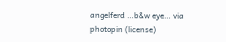angelferd …b&w eye… via photopin (license)